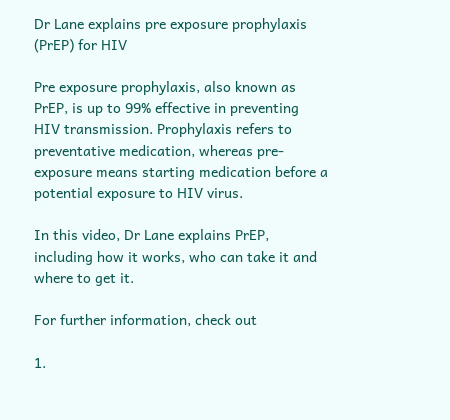Dr Lane explains pre exposure prophylaxis (PrEP) for HIV

Pre exposure prophylaxis, also known as PrEP, is up to 99% effective in preventing HIV transmission. Prophylaxis refers to preventative medication, whereas pre-exposure means starting medication before a potential exposure to HIV virus.

In this video, Dr Lane explains PrEP, including how it works, who can take it and where to get it.

For further information, check out

1.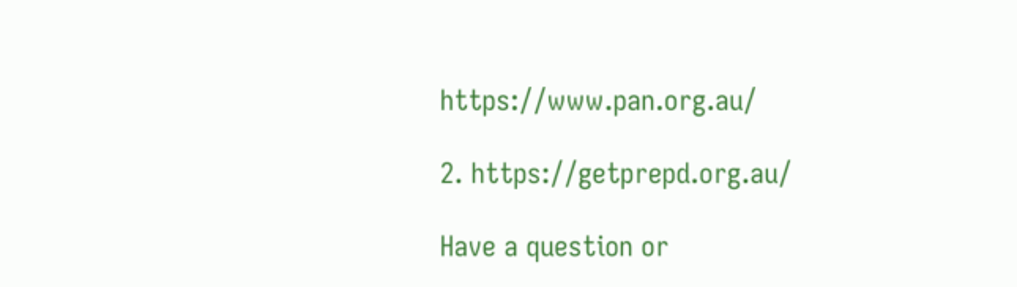https://www.pan.org.au/

2. https://getprepd.org.au/

Have a question or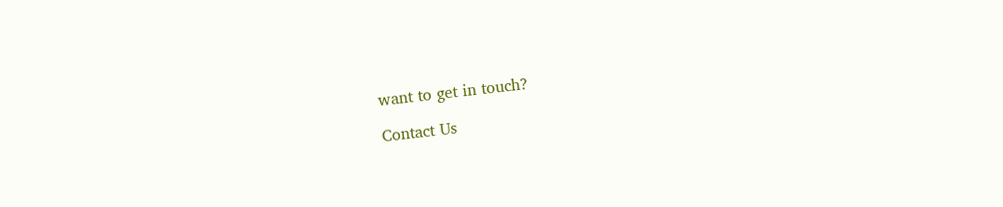want to get in touch?

Contact Us